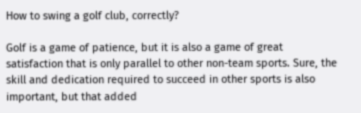How to swing a golf club, correctly?

Golf is a game of patience, but it is also a game of great satisfaction that is only parallel to other non-team sports. Sure, the skill and dedication required to succeed in other sports is also important, but that added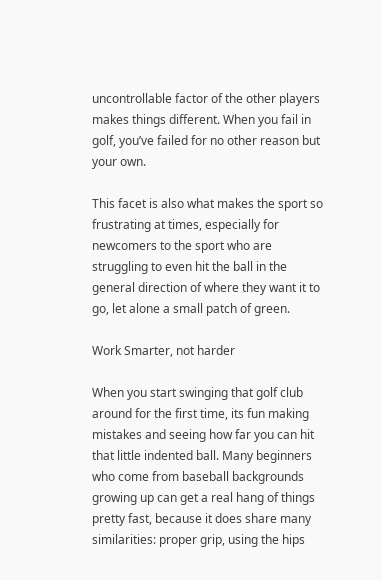uncontrollable factor of the other players makes things different. When you fail in golf, you’ve failed for no other reason but your own.

This facet is also what makes the sport so frustrating at times, especially for newcomers to the sport who are struggling to even hit the ball in the general direction of where they want it to go, let alone a small patch of green.

Work Smarter, not harder

When you start swinging that golf club around for the first time, its fun making mistakes and seeing how far you can hit that little indented ball. Many beginners who come from baseball backgrounds growing up can get a real hang of things pretty fast, because it does share many similarities: proper grip, using the hips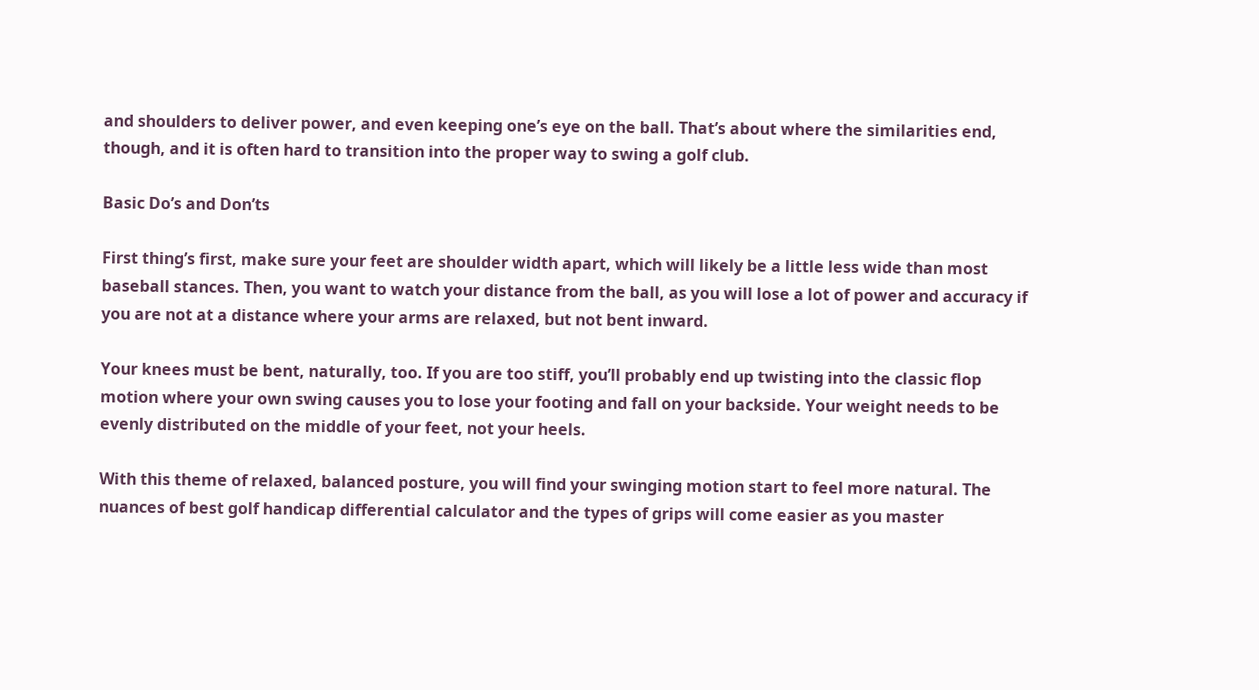and shoulders to deliver power, and even keeping one’s eye on the ball. That’s about where the similarities end, though, and it is often hard to transition into the proper way to swing a golf club.

Basic Do’s and Don’ts

First thing’s first, make sure your feet are shoulder width apart, which will likely be a little less wide than most baseball stances. Then, you want to watch your distance from the ball, as you will lose a lot of power and accuracy if you are not at a distance where your arms are relaxed, but not bent inward.

Your knees must be bent, naturally, too. If you are too stiff, you’ll probably end up twisting into the classic flop motion where your own swing causes you to lose your footing and fall on your backside. Your weight needs to be evenly distributed on the middle of your feet, not your heels.

With this theme of relaxed, balanced posture, you will find your swinging motion start to feel more natural. The nuances of best golf handicap differential calculator and the types of grips will come easier as you master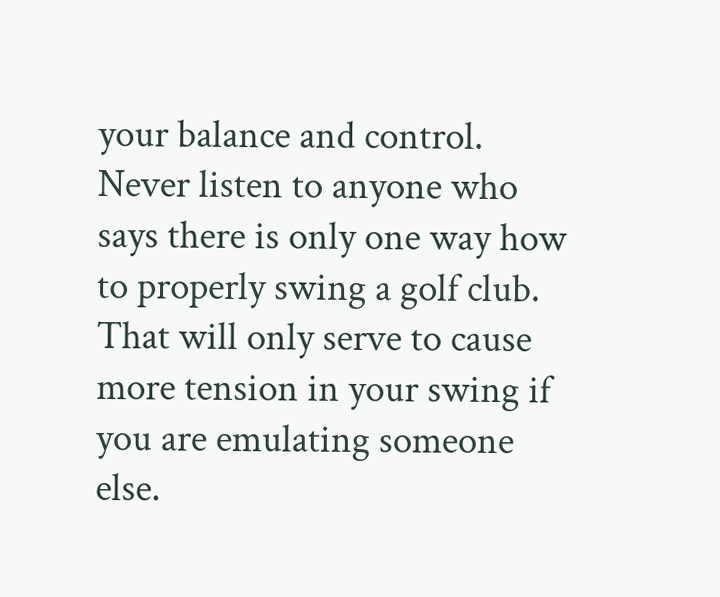your balance and control. Never listen to anyone who says there is only one way how to properly swing a golf club. That will only serve to cause more tension in your swing if you are emulating someone else.